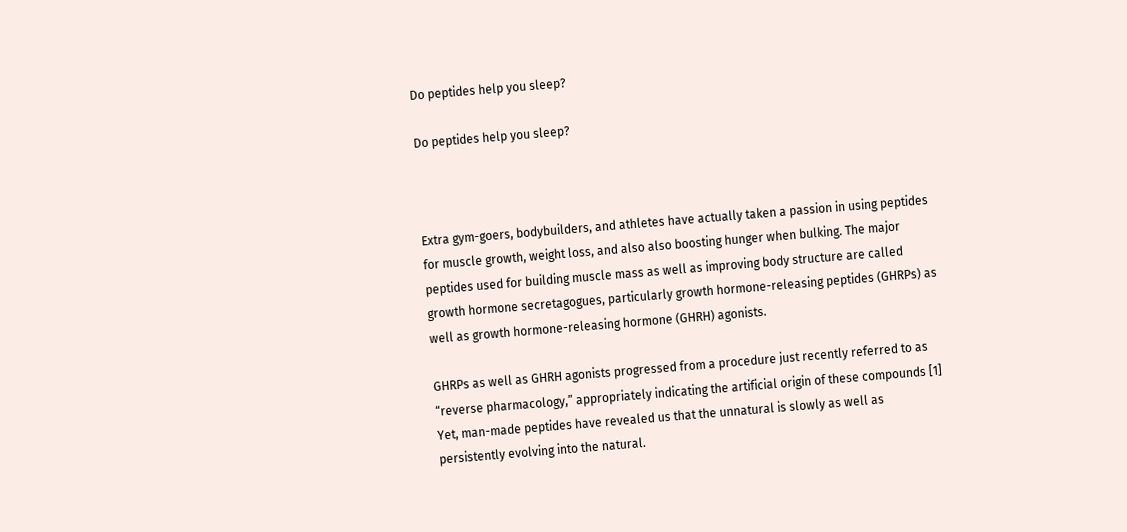Do peptides help you sleep?

Do peptides help you sleep?



Extra gym-goers, bodybuilders, and athletes have actually taken a passion in using peptides for muscle growth, weight loss, and also also boosting hunger when bulking. The major peptides used for building muscle mass as well as improving body structure are called growth hormone secretagogues, particularly growth hormone-releasing peptides (GHRPs) as well as growth hormone-releasing hormone (GHRH) agonists.

GHRPs as well as GHRH agonists progressed from a procedure just recently referred to as “reverse pharmacology,” appropriately indicating the artificial origin of these compounds [1] Yet, man-made peptides have revealed us that the unnatural is slowly as well as persistently evolving into the natural.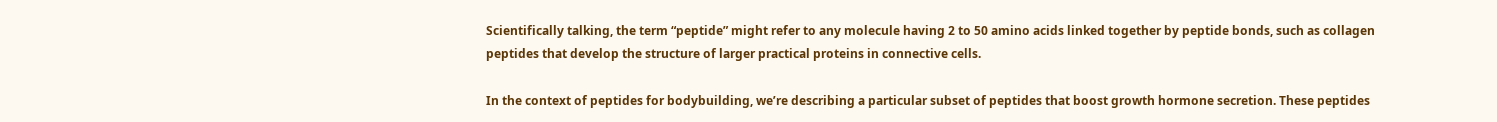Scientifically talking, the term “peptide” might refer to any molecule having 2 to 50 amino acids linked together by peptide bonds, such as collagen peptides that develop the structure of larger practical proteins in connective cells.

In the context of peptides for bodybuilding, we’re describing a particular subset of peptides that boost growth hormone secretion. These peptides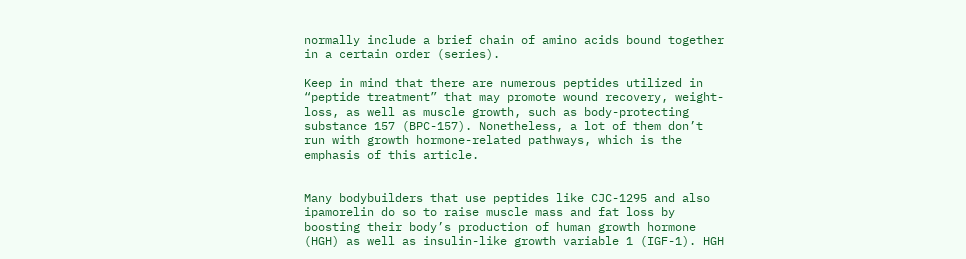normally include a brief chain of amino acids bound together in a certain order (series).

Keep in mind that there are numerous peptides utilized in “peptide treatment” that may promote wound recovery, weight-loss, as well as muscle growth, such as body-protecting substance 157 (BPC-157). Nonetheless, a lot of them don’t run with growth hormone-related pathways, which is the emphasis of this article.


Many bodybuilders that use peptides like CJC-1295 and also ipamorelin do so to raise muscle mass and fat loss by boosting their body’s production of human growth hormone (HGH) as well as insulin-like growth variable 1 (IGF-1). HGH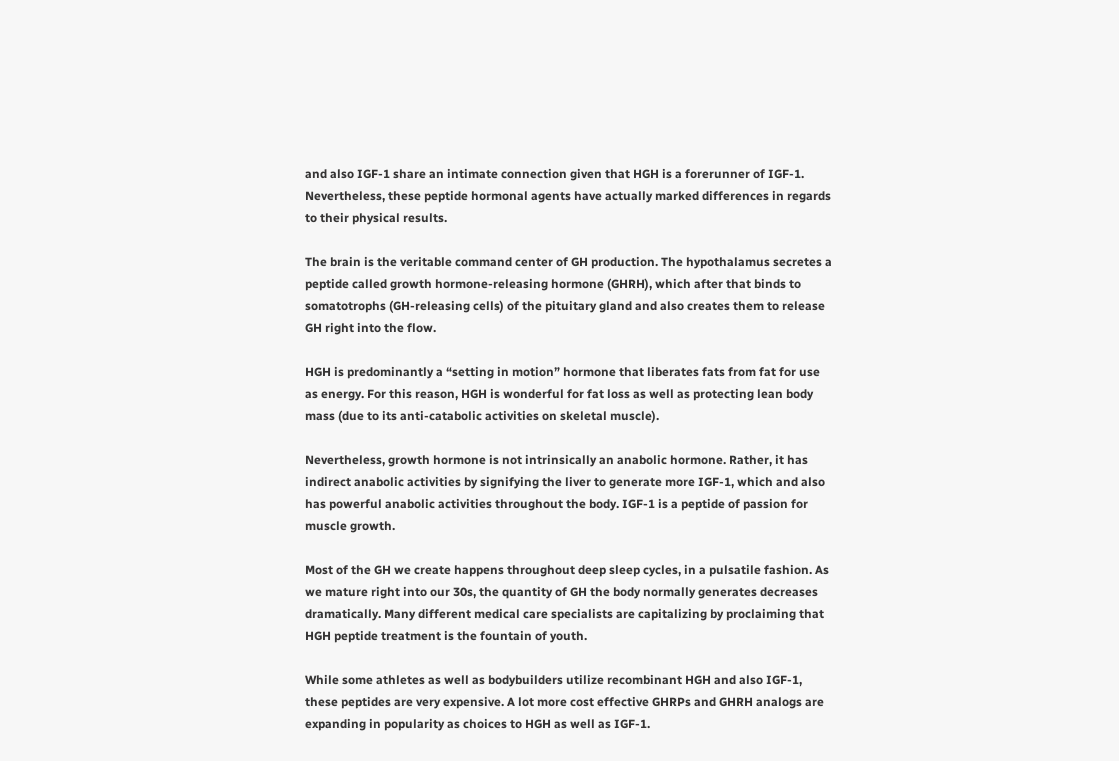and also IGF-1 share an intimate connection given that HGH is a forerunner of IGF-1. Nevertheless, these peptide hormonal agents have actually marked differences in regards to their physical results.

The brain is the veritable command center of GH production. The hypothalamus secretes a peptide called growth hormone-releasing hormone (GHRH), which after that binds to somatotrophs (GH-releasing cells) of the pituitary gland and also creates them to release GH right into the flow.

HGH is predominantly a “setting in motion” hormone that liberates fats from fat for use as energy. For this reason, HGH is wonderful for fat loss as well as protecting lean body mass (due to its anti-catabolic activities on skeletal muscle).

Nevertheless, growth hormone is not intrinsically an anabolic hormone. Rather, it has indirect anabolic activities by signifying the liver to generate more IGF-1, which and also has powerful anabolic activities throughout the body. IGF-1 is a peptide of passion for muscle growth.

Most of the GH we create happens throughout deep sleep cycles, in a pulsatile fashion. As we mature right into our 30s, the quantity of GH the body normally generates decreases dramatically. Many different medical care specialists are capitalizing by proclaiming that HGH peptide treatment is the fountain of youth.

While some athletes as well as bodybuilders utilize recombinant HGH and also IGF-1, these peptides are very expensive. A lot more cost effective GHRPs and GHRH analogs are expanding in popularity as choices to HGH as well as IGF-1.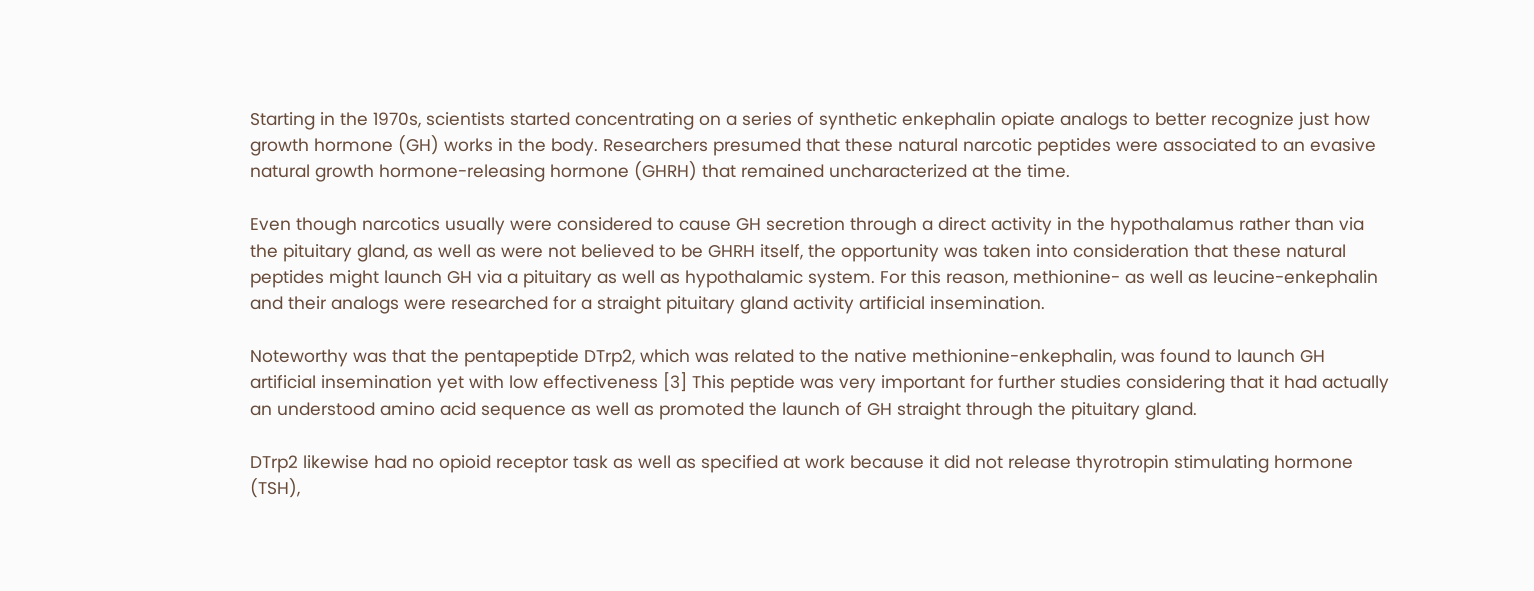Starting in the 1970s, scientists started concentrating on a series of synthetic enkephalin opiate analogs to better recognize just how growth hormone (GH) works in the body. Researchers presumed that these natural narcotic peptides were associated to an evasive natural growth hormone-releasing hormone (GHRH) that remained uncharacterized at the time.

Even though narcotics usually were considered to cause GH secretion through a direct activity in the hypothalamus rather than via the pituitary gland, as well as were not believed to be GHRH itself, the opportunity was taken into consideration that these natural peptides might launch GH via a pituitary as well as hypothalamic system. For this reason, methionine- as well as leucine-enkephalin and their analogs were researched for a straight pituitary gland activity artificial insemination.

Noteworthy was that the pentapeptide DTrp2, which was related to the native methionine-enkephalin, was found to launch GH artificial insemination yet with low effectiveness [3] This peptide was very important for further studies considering that it had actually an understood amino acid sequence as well as promoted the launch of GH straight through the pituitary gland.

DTrp2 likewise had no opioid receptor task as well as specified at work because it did not release thyrotropin stimulating hormone (TSH),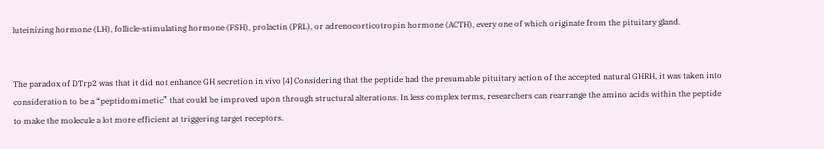luteinizing hormone (LH), follicle-stimulating hormone (FSH), prolactin (PRL), or adrenocorticotropin hormone (ACTH), every one of which originate from the pituitary gland.


The paradox of DTrp2 was that it did not enhance GH secretion in vivo [4] Considering that the peptide had the presumable pituitary action of the accepted natural GHRH, it was taken into consideration to be a “peptidomimetic” that could be improved upon through structural alterations. In less complex terms, researchers can rearrange the amino acids within the peptide to make the molecule a lot more efficient at triggering target receptors.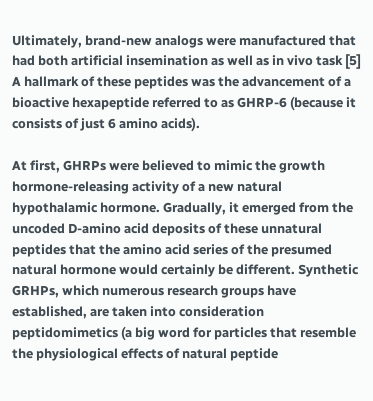Ultimately, brand-new analogs were manufactured that had both artificial insemination as well as in vivo task [5] A hallmark of these peptides was the advancement of a bioactive hexapeptide referred to as GHRP-6 (because it consists of just 6 amino acids).

At first, GHRPs were believed to mimic the growth hormone-releasing activity of a new natural hypothalamic hormone. Gradually, it emerged from the uncoded D-amino acid deposits of these unnatural peptides that the amino acid series of the presumed natural hormone would certainly be different. Synthetic GRHPs, which numerous research groups have established, are taken into consideration peptidomimetics (a big word for particles that resemble the physiological effects of natural peptide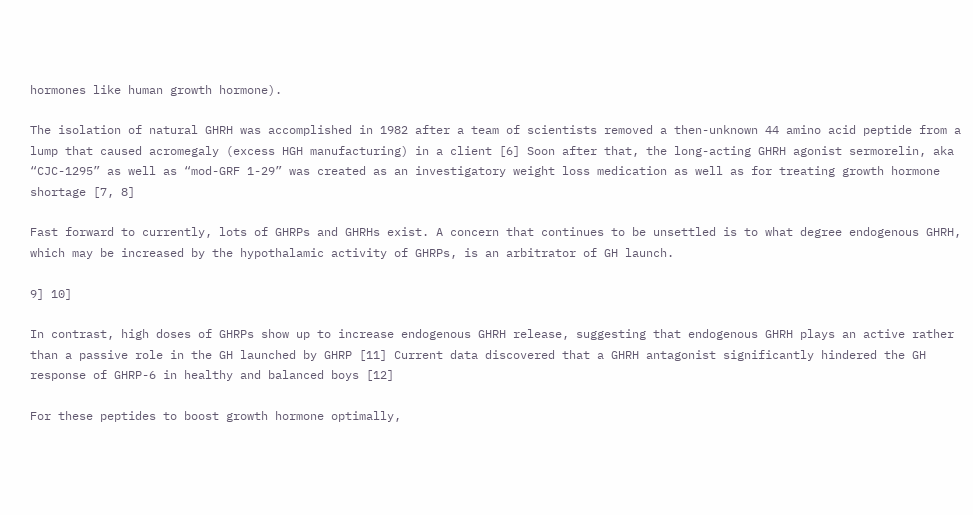hormones like human growth hormone).

The isolation of natural GHRH was accomplished in 1982 after a team of scientists removed a then-unknown 44 amino acid peptide from a lump that caused acromegaly (excess HGH manufacturing) in a client [6] Soon after that, the long-acting GHRH agonist sermorelin, aka “CJC-1295” as well as “mod-GRF 1-29” was created as an investigatory weight loss medication as well as for treating growth hormone shortage [7, 8]

Fast forward to currently, lots of GHRPs and GHRHs exist. A concern that continues to be unsettled is to what degree endogenous GHRH, which may be increased by the hypothalamic activity of GHRPs, is an arbitrator of GH launch.

9] 10]

In contrast, high doses of GHRPs show up to increase endogenous GHRH release, suggesting that endogenous GHRH plays an active rather than a passive role in the GH launched by GHRP [11] Current data discovered that a GHRH antagonist significantly hindered the GH response of GHRP-6 in healthy and balanced boys [12]

For these peptides to boost growth hormone optimally,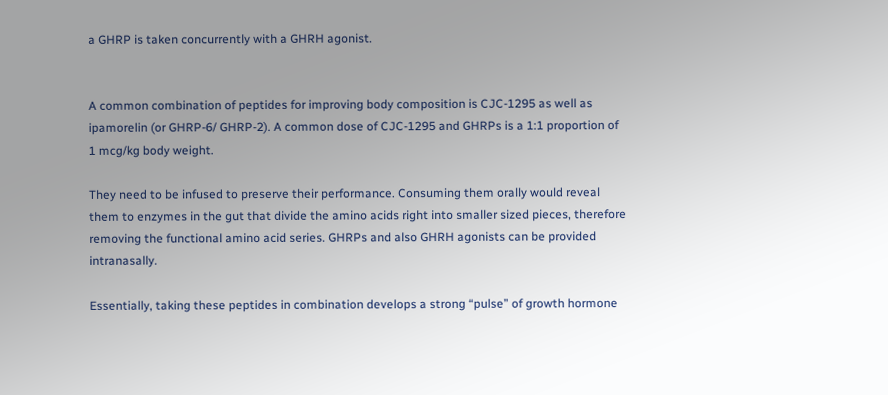a GHRP is taken concurrently with a GHRH agonist.


A common combination of peptides for improving body composition is CJC-1295 as well as ipamorelin (or GHRP-6/ GHRP-2). A common dose of CJC-1295 and GHRPs is a 1:1 proportion of 1 mcg/kg body weight.

They need to be infused to preserve their performance. Consuming them orally would reveal them to enzymes in the gut that divide the amino acids right into smaller sized pieces, therefore removing the functional amino acid series. GHRPs and also GHRH agonists can be provided intranasally.

Essentially, taking these peptides in combination develops a strong “pulse” of growth hormone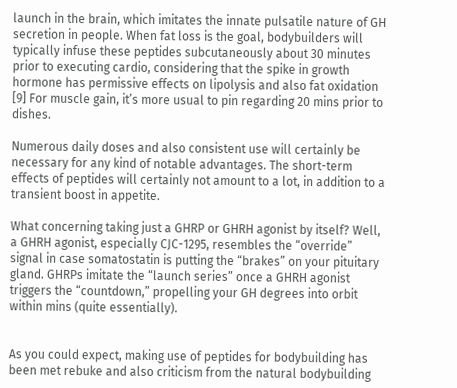launch in the brain, which imitates the innate pulsatile nature of GH secretion in people. When fat loss is the goal, bodybuilders will typically infuse these peptides subcutaneously about 30 minutes prior to executing cardio, considering that the spike in growth hormone has permissive effects on lipolysis and also fat oxidation [9] For muscle gain, it’s more usual to pin regarding 20 mins prior to dishes.

Numerous daily doses and also consistent use will certainly be necessary for any kind of notable advantages. The short-term effects of peptides will certainly not amount to a lot, in addition to a transient boost in appetite.

What concerning taking just a GHRP or GHRH agonist by itself? Well, a GHRH agonist, especially CJC-1295, resembles the “override” signal in case somatostatin is putting the “brakes” on your pituitary gland. GHRPs imitate the “launch series” once a GHRH agonist triggers the “countdown,” propelling your GH degrees into orbit within mins (quite essentially).


As you could expect, making use of peptides for bodybuilding has been met rebuke and also criticism from the natural bodybuilding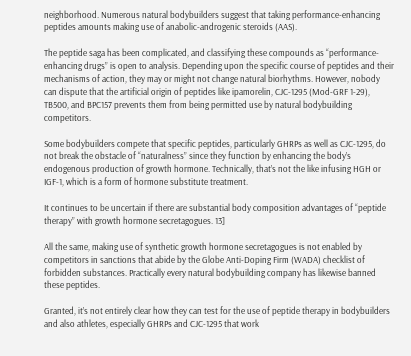neighborhood. Numerous natural bodybuilders suggest that taking performance-enhancing peptides amounts making use of anabolic-androgenic steroids (AAS).

The peptide saga has been complicated, and classifying these compounds as “performance-enhancing drugs” is open to analysis. Depending upon the specific course of peptides and their mechanisms of action, they may or might not change natural biorhythms. However, nobody can dispute that the artificial origin of peptides like ipamorelin, CJC-1295 (Mod-GRF 1-29), TB500, and BPC157 prevents them from being permitted use by natural bodybuilding competitors.

Some bodybuilders compete that specific peptides, particularly GHRPs as well as CJC-1295, do not break the obstacle of “naturalness” since they function by enhancing the body’s endogenous production of growth hormone. Technically, that’s not the like infusing HGH or IGF-1, which is a form of hormone substitute treatment.

It continues to be uncertain if there are substantial body composition advantages of “peptide therapy” with growth hormone secretagogues. 13]

All the same, making use of synthetic growth hormone secretagogues is not enabled by competitors in sanctions that abide by the Globe Anti-Doping Firm (WADA) checklist of forbidden substances. Practically every natural bodybuilding company has likewise banned these peptides.

Granted, it’s not entirely clear how they can test for the use of peptide therapy in bodybuilders and also athletes, especially GHRPs and CJC-1295 that work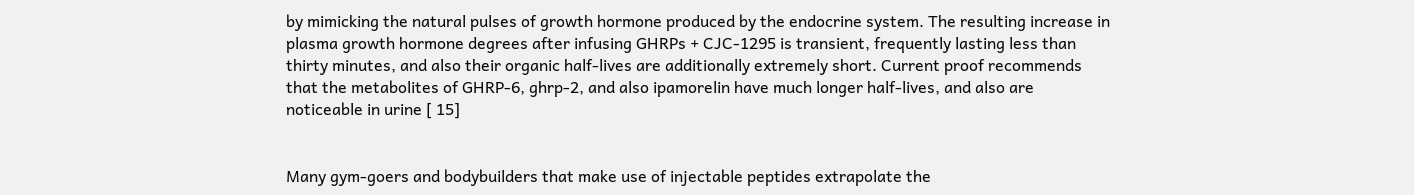by mimicking the natural pulses of growth hormone produced by the endocrine system. The resulting increase in plasma growth hormone degrees after infusing GHRPs + CJC-1295 is transient, frequently lasting less than thirty minutes, and also their organic half-lives are additionally extremely short. Current proof recommends that the metabolites of GHRP-6, ghrp-2, and also ipamorelin have much longer half-lives, and also are noticeable in urine [ 15]


Many gym-goers and bodybuilders that make use of injectable peptides extrapolate the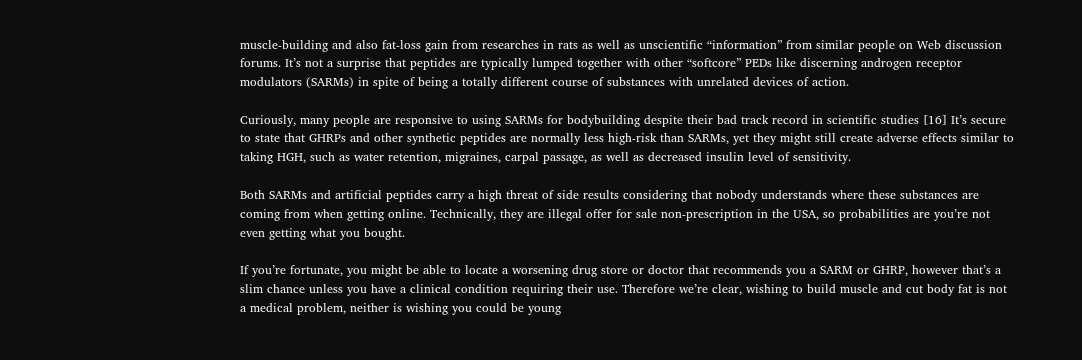muscle-building and also fat-loss gain from researches in rats as well as unscientific “information” from similar people on Web discussion forums. It’s not a surprise that peptides are typically lumped together with other “softcore” PEDs like discerning androgen receptor modulators (SARMs) in spite of being a totally different course of substances with unrelated devices of action.

Curiously, many people are responsive to using SARMs for bodybuilding despite their bad track record in scientific studies [16] It’s secure to state that GHRPs and other synthetic peptides are normally less high-risk than SARMs, yet they might still create adverse effects similar to taking HGH, such as water retention, migraines, carpal passage, as well as decreased insulin level of sensitivity.

Both SARMs and artificial peptides carry a high threat of side results considering that nobody understands where these substances are coming from when getting online. Technically, they are illegal offer for sale non-prescription in the USA, so probabilities are you’re not even getting what you bought.

If you’re fortunate, you might be able to locate a worsening drug store or doctor that recommends you a SARM or GHRP, however that’s a slim chance unless you have a clinical condition requiring their use. Therefore we’re clear, wishing to build muscle and cut body fat is not a medical problem, neither is wishing you could be young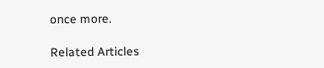once more.

Related Articles